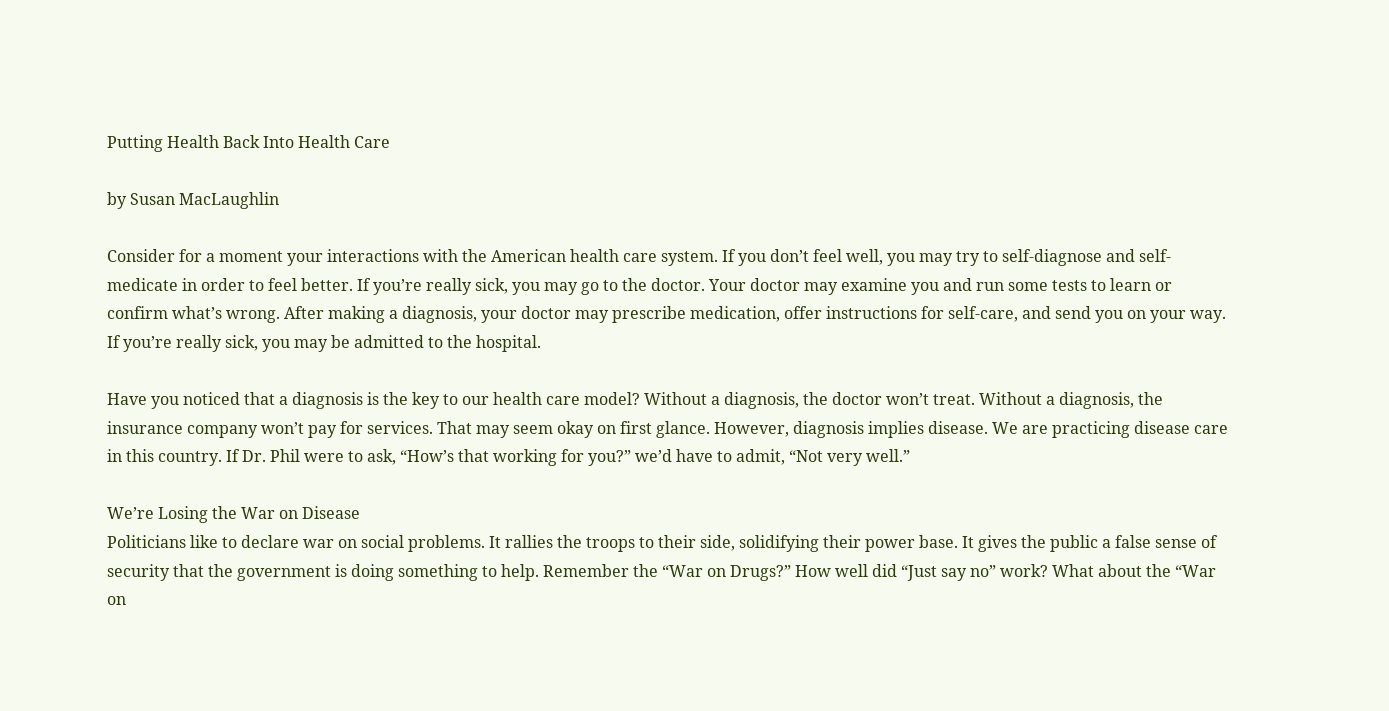Putting Health Back Into Health Care

by Susan MacLaughlin

Consider for a moment your interactions with the American health care system. If you don’t feel well, you may try to self-diagnose and self-medicate in order to feel better. If you’re really sick, you may go to the doctor. Your doctor may examine you and run some tests to learn or confirm what’s wrong. After making a diagnosis, your doctor may prescribe medication, offer instructions for self-care, and send you on your way. If you’re really sick, you may be admitted to the hospital.

Have you noticed that a diagnosis is the key to our health care model? Without a diagnosis, the doctor won’t treat. Without a diagnosis, the insurance company won’t pay for services. That may seem okay on first glance. However, diagnosis implies disease. We are practicing disease care in this country. If Dr. Phil were to ask, “How’s that working for you?” we’d have to admit, “Not very well.”

We’re Losing the War on Disease
Politicians like to declare war on social problems. It rallies the troops to their side, solidifying their power base. It gives the public a false sense of security that the government is doing something to help. Remember the “War on Drugs?” How well did “Just say no” work? What about the “War on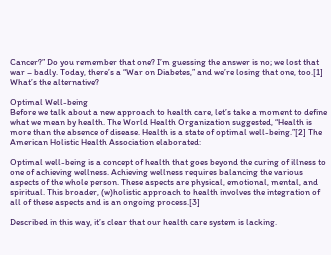Cancer?” Do you remember that one? I’m guessing the answer is no; we lost that war – badly. Today, there’s a “War on Diabetes,” and we’re losing that one, too.[1]  What’s the alternative?

Optimal Well-being
Before we talk about a new approach to health care, let’s take a moment to define what we mean by health. The World Health Organization suggested, “Health is more than the absence of disease. Health is a state of optimal well-being.”[2] The American Holistic Health Association elaborated:

Optimal well-being is a concept of health that goes beyond the curing of illness to one of achieving wellness. Achieving wellness requires balancing the various aspects of the whole person. These aspects are physical, emotional, mental, and spiritual. This broader, (w)holistic approach to health involves the integration of all of these aspects and is an ongoing process.[3]

Described in this way, it’s clear that our health care system is lacking.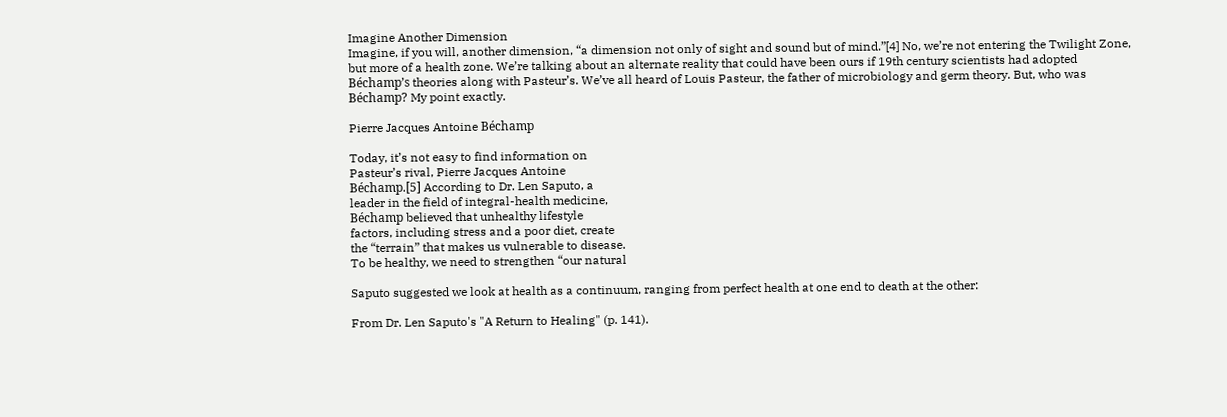Imagine Another Dimension
Imagine, if you will, another dimension, “a dimension not only of sight and sound but of mind.”[4] No, we’re not entering the Twilight Zone, but more of a health zone. We’re talking about an alternate reality that could have been ours if 19th century scientists had adopted Béchamp’s theories along with Pasteur’s. We’ve all heard of Louis Pasteur, the father of microbiology and germ theory. But, who was Béchamp? My point exactly.

Pierre Jacques Antoine Béchamp

Today, it’s not easy to find information on
Pasteur’s rival, Pierre Jacques Antoine
Béchamp.[5] According to Dr. Len Saputo, a
leader in the field of integral-health medicine,
Béchamp believed that unhealthy lifestyle
factors, including stress and a poor diet, create
the “terrain” that makes us vulnerable to disease.
To be healthy, we need to strengthen “our natural

Saputo suggested we look at health as a continuum, ranging from perfect health at one end to death at the other:

From Dr. Len Saputo's "A Return to Healing" (p. 141).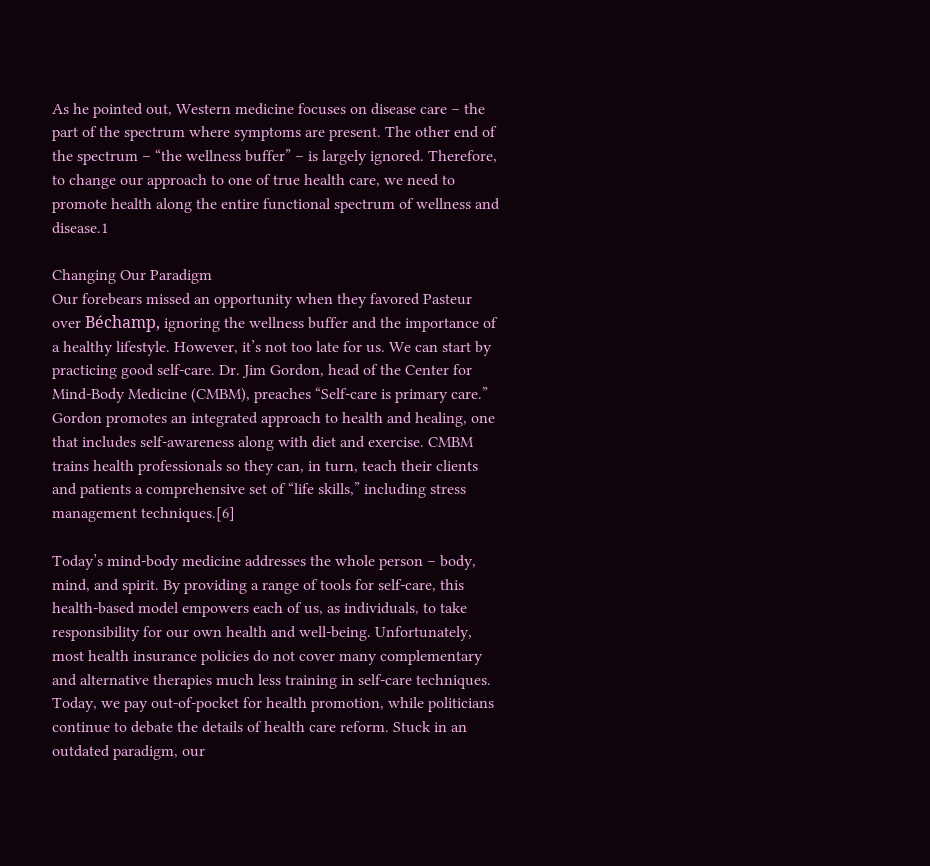As he pointed out, Western medicine focuses on disease care – the part of the spectrum where symptoms are present. The other end of the spectrum – “the wellness buffer” – is largely ignored. Therefore, to change our approach to one of true health care, we need to promote health along the entire functional spectrum of wellness and disease.1

Changing Our Paradigm
Our forebears missed an opportunity when they favored Pasteur over Béchamp, ignoring the wellness buffer and the importance of a healthy lifestyle. However, it’s not too late for us. We can start by practicing good self-care. Dr. Jim Gordon, head of the Center for Mind-Body Medicine (CMBM), preaches “Self-care is primary care.” Gordon promotes an integrated approach to health and healing, one that includes self-awareness along with diet and exercise. CMBM trains health professionals so they can, in turn, teach their clients and patients a comprehensive set of “life skills,” including stress management techniques.[6]

Today’s mind-body medicine addresses the whole person – body, mind, and spirit. By providing a range of tools for self-care, this health-based model empowers each of us, as individuals, to take responsibility for our own health and well-being. Unfortunately, most health insurance policies do not cover many complementary and alternative therapies much less training in self-care techniques. Today, we pay out-of-pocket for health promotion, while politicians continue to debate the details of health care reform. Stuck in an outdated paradigm, our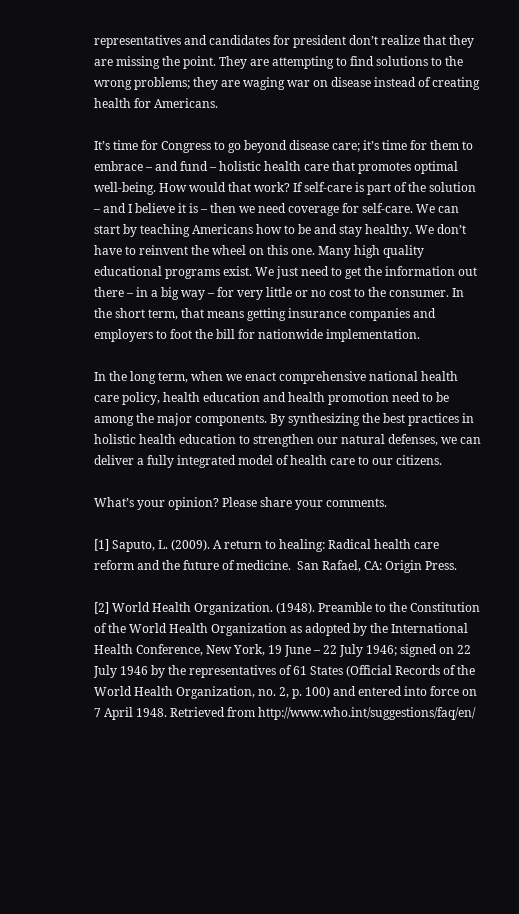representatives and candidates for president don’t realize that they are missing the point. They are attempting to find solutions to the wrong problems; they are waging war on disease instead of creating health for Americans.

It’s time for Congress to go beyond disease care; it’s time for them to embrace – and fund – holistic health care that promotes optimal well-being. How would that work? If self-care is part of the solution – and I believe it is – then we need coverage for self-care. We can start by teaching Americans how to be and stay healthy. We don’t have to reinvent the wheel on this one. Many high quality educational programs exist. We just need to get the information out there – in a big way – for very little or no cost to the consumer. In the short term, that means getting insurance companies and employers to foot the bill for nationwide implementation.

In the long term, when we enact comprehensive national health care policy, health education and health promotion need to be among the major components. By synthesizing the best practices in holistic health education to strengthen our natural defenses, we can deliver a fully integrated model of health care to our citizens.

What’s your opinion? Please share your comments.

[1] Saputo, L. (2009). A return to healing: Radical health care reform and the future of medicine.  San Rafael, CA: Origin Press.

[2] World Health Organization. (1948). Preamble to the Constitution of the World Health Organization as adopted by the International Health Conference, New York, 19 June – 22 July 1946; signed on 22 July 1946 by the representatives of 61 States (Official Records of the World Health Organization, no. 2, p. 100) and entered into force on 7 April 1948. Retrieved from http://www.who.int/suggestions/faq/en/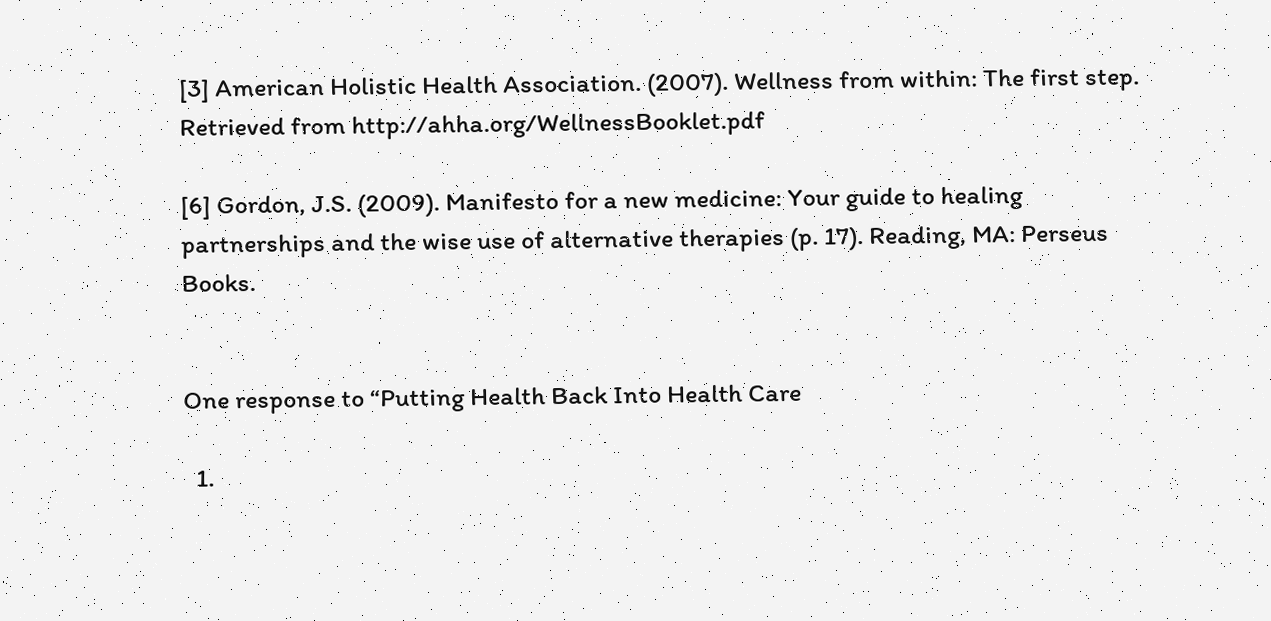[3] American Holistic Health Association. (2007). Wellness from within: The first step. Retrieved from http://ahha.org/WellnessBooklet.pdf

[6] Gordon, J.S. (2009). Manifesto for a new medicine: Your guide to healing partnerships and the wise use of alternative therapies (p. 17). Reading, MA: Perseus Books.


One response to “Putting Health Back Into Health Care

  1.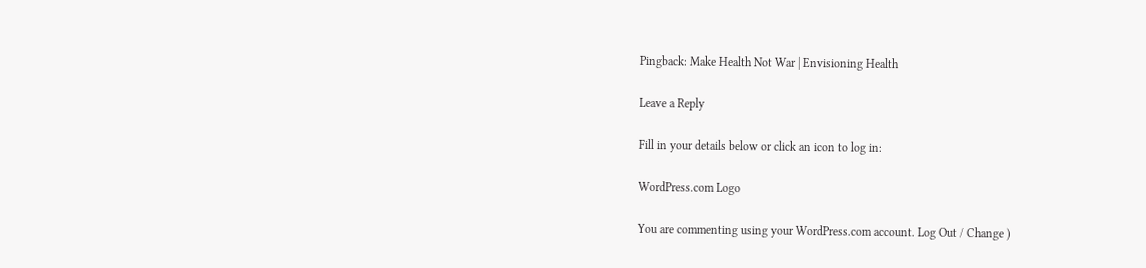Pingback: Make Health Not War | Envisioning Health

Leave a Reply

Fill in your details below or click an icon to log in:

WordPress.com Logo

You are commenting using your WordPress.com account. Log Out / Change )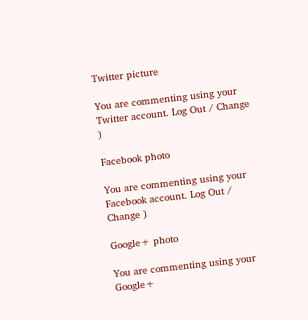Twitter picture

You are commenting using your Twitter account. Log Out / Change )

Facebook photo

You are commenting using your Facebook account. Log Out / Change )

Google+ photo

You are commenting using your Google+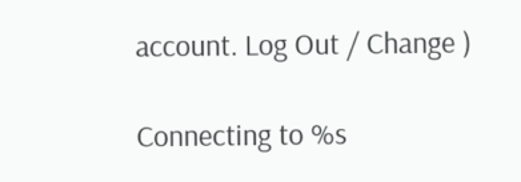account. Log Out / Change )

Connecting to %s